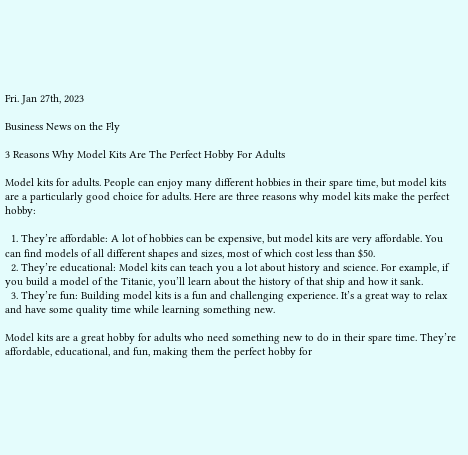Fri. Jan 27th, 2023

Business News on the Fly

3 Reasons Why Model Kits Are The Perfect Hobby For Adults

Model kits for adults. People can enjoy many different hobbies in their spare time, but model kits are a particularly good choice for adults. Here are three reasons why model kits make the perfect hobby:

  1. They’re affordable: A lot of hobbies can be expensive, but model kits are very affordable. You can find models of all different shapes and sizes, most of which cost less than $50.
  2. They’re educational: Model kits can teach you a lot about history and science. For example, if you build a model of the Titanic, you’ll learn about the history of that ship and how it sank.
  3. They’re fun: Building model kits is a fun and challenging experience. It’s a great way to relax and have some quality time while learning something new.

Model kits are a great hobby for adults who need something new to do in their spare time. They’re affordable, educational, and fun, making them the perfect hobby for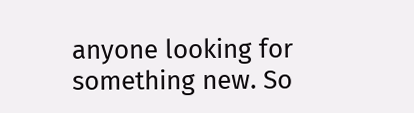anyone looking for something new. So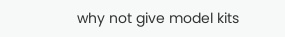why not give model kits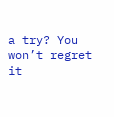a try? You won’t regret it